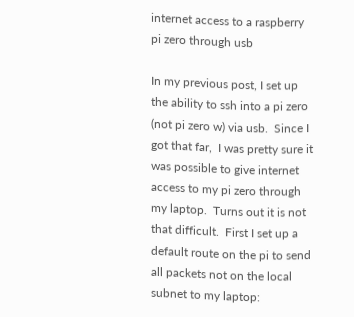internet access to a raspberry pi zero through usb

In my previous post, I set up the ability to ssh into a pi zero (not pi zero w) via usb.  Since I got that far,  I was pretty sure it was possible to give internet access to my pi zero through my laptop.  Turns out it is not that difficult.  First I set up a default route on the pi to send all packets not on the local subnet to my laptop: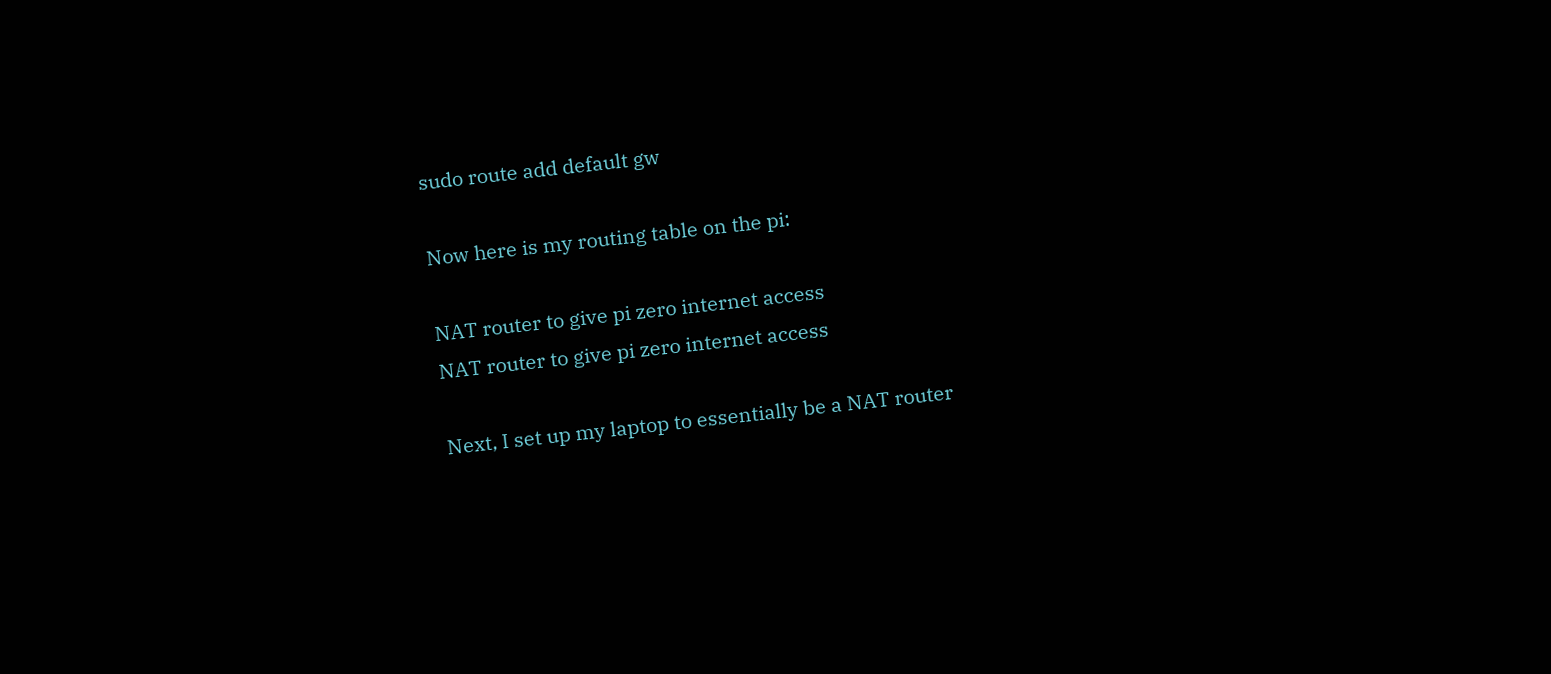sudo route add default gw

Now here is my routing table on the pi:

NAT router to give pi zero internet access
NAT router to give pi zero internet access

Next, I set up my laptop to essentially be a NAT router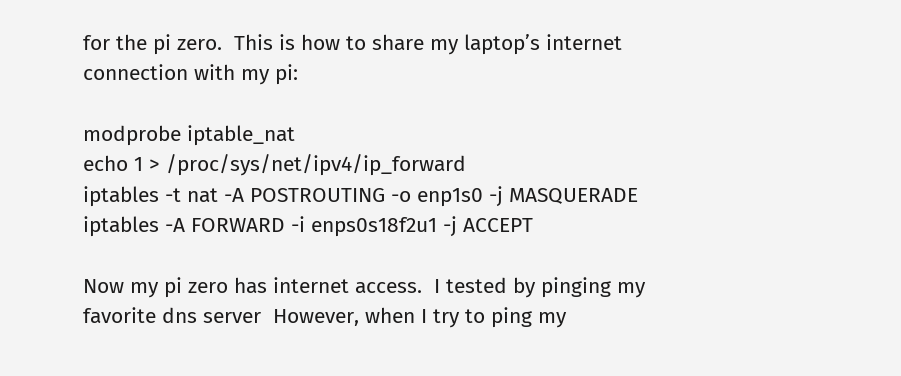for the pi zero.  This is how to share my laptop’s internet connection with my pi:

modprobe iptable_nat
echo 1 > /proc/sys/net/ipv4/ip_forward
iptables -t nat -A POSTROUTING -o enp1s0 -j MASQUERADE
iptables -A FORWARD -i enps0s18f2u1 -j ACCEPT

Now my pi zero has internet access.  I tested by pinging my favorite dns server  However, when I try to ping my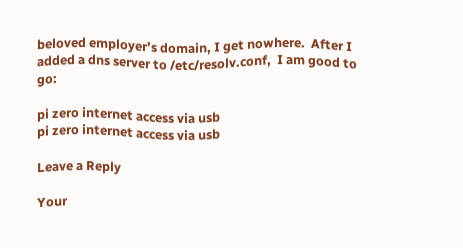beloved employer’s domain, I get nowhere.  After I added a dns server to /etc/resolv.conf,  I am good to go:

pi zero internet access via usb
pi zero internet access via usb

Leave a Reply

Your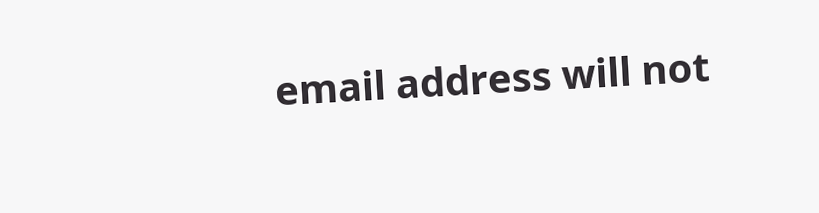email address will not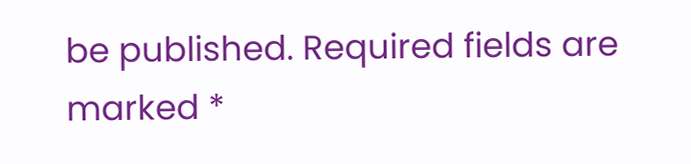be published. Required fields are marked *